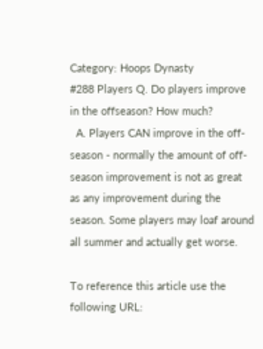Category: Hoops Dynasty
#288 Players Q. Do players improve in the offseason? How much?
  A. Players CAN improve in the off-season - normally the amount of off-season improvement is not as great as any improvement during the season. Some players may loaf around all summer and actually get worse.

To reference this article use the following URL: